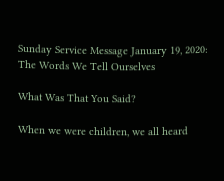Sunday Service Message January 19, 2020: The Words We Tell Ourselves

What Was That You Said?

When we were children, we all heard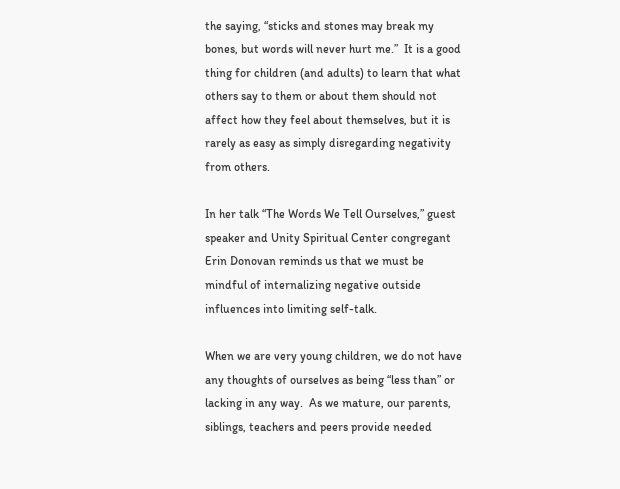the saying, “sticks and stones may break my bones, but words will never hurt me.”  It is a good thing for children (and adults) to learn that what others say to them or about them should not affect how they feel about themselves, but it is rarely as easy as simply disregarding negativity from others.

In her talk “The Words We Tell Ourselves,” guest speaker and Unity Spiritual Center congregant Erin Donovan reminds us that we must be mindful of internalizing negative outside influences into limiting self-talk.

When we are very young children, we do not have any thoughts of ourselves as being “less than” or lacking in any way.  As we mature, our parents, siblings, teachers and peers provide needed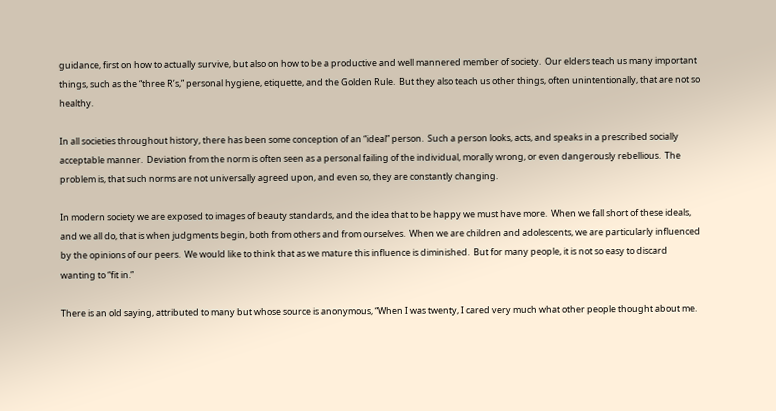guidance, first on how to actually survive, but also on how to be a productive and well mannered member of society.  Our elders teach us many important things, such as the “three R’s,” personal hygiene, etiquette, and the Golden Rule.  But they also teach us other things, often unintentionally, that are not so healthy.

In all societies throughout history, there has been some conception of an “ideal” person.  Such a person looks, acts, and speaks in a prescribed socially acceptable manner.  Deviation from the norm is often seen as a personal failing of the individual, morally wrong, or even dangerously rebellious.  The problem is, that such norms are not universally agreed upon, and even so, they are constantly changing.

In modern society we are exposed to images of beauty standards, and the idea that to be happy we must have more.  When we fall short of these ideals, and we all do, that is when judgments begin, both from others and from ourselves.  When we are children and adolescents, we are particularly influenced by the opinions of our peers.  We would like to think that as we mature this influence is diminished.  But for many people, it is not so easy to discard wanting to “fit in.”

There is an old saying, attributed to many but whose source is anonymous, “When I was twenty, I cared very much what other people thought about me.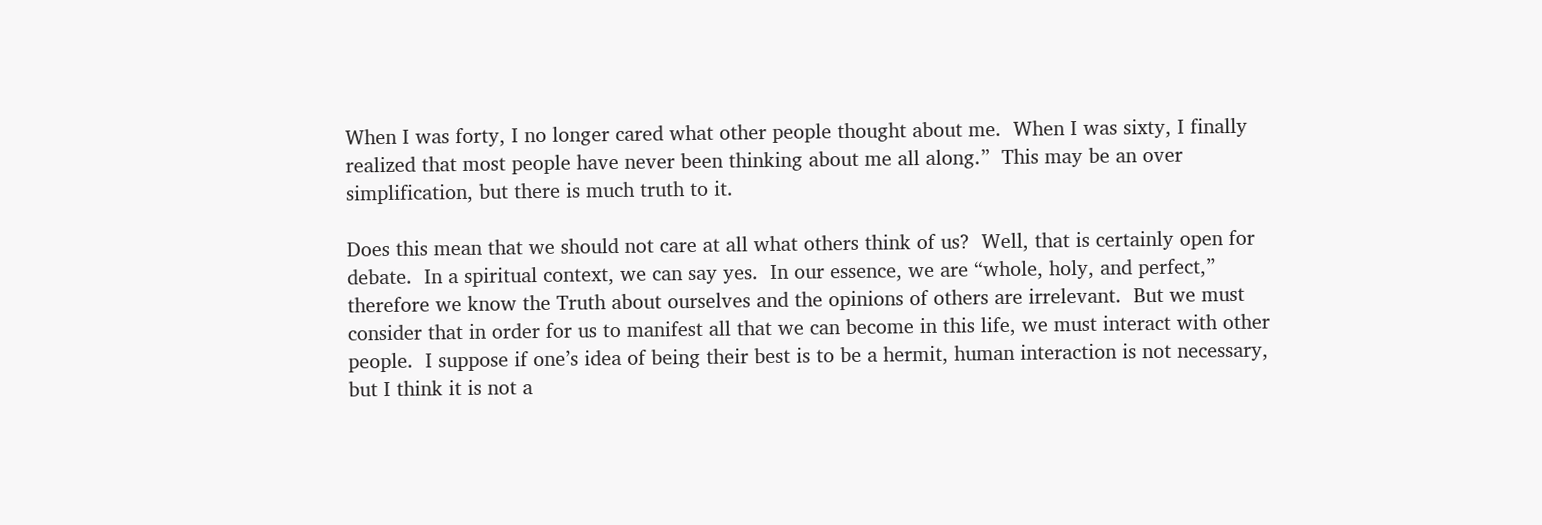When I was forty, I no longer cared what other people thought about me.  When I was sixty, I finally realized that most people have never been thinking about me all along.”  This may be an over simplification, but there is much truth to it.

Does this mean that we should not care at all what others think of us?  Well, that is certainly open for debate.  In a spiritual context, we can say yes.  In our essence, we are “whole, holy, and perfect,” therefore we know the Truth about ourselves and the opinions of others are irrelevant.  But we must consider that in order for us to manifest all that we can become in this life, we must interact with other people.  I suppose if one’s idea of being their best is to be a hermit, human interaction is not necessary, but I think it is not a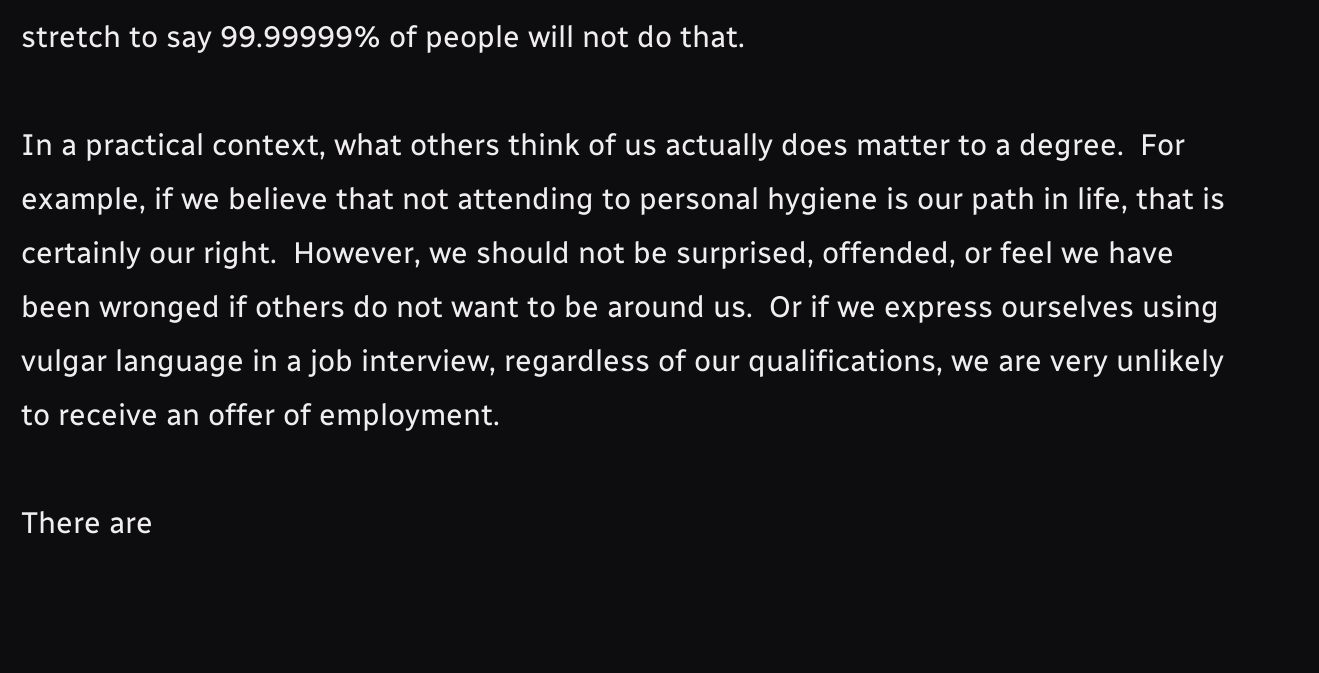stretch to say 99.99999% of people will not do that.

In a practical context, what others think of us actually does matter to a degree.  For example, if we believe that not attending to personal hygiene is our path in life, that is certainly our right.  However, we should not be surprised, offended, or feel we have been wronged if others do not want to be around us.  Or if we express ourselves using vulgar language in a job interview, regardless of our qualifications, we are very unlikely to receive an offer of employment.

There are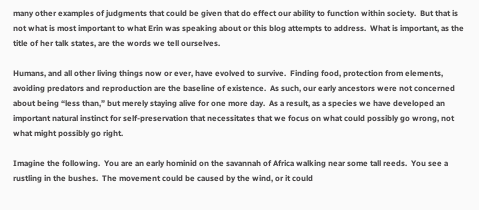many other examples of judgments that could be given that do effect our ability to function within society.  But that is not what is most important to what Erin was speaking about or this blog attempts to address.  What is important, as the title of her talk states, are the words we tell ourselves.

Humans, and all other living things now or ever, have evolved to survive.  Finding food, protection from elements, avoiding predators and reproduction are the baseline of existence.  As such, our early ancestors were not concerned about being “less than,” but merely staying alive for one more day.  As a result, as a species we have developed an important natural instinct for self-preservation that necessitates that we focus on what could possibly go wrong, not what might possibly go right.

Imagine the following.  You are an early hominid on the savannah of Africa walking near some tall reeds.  You see a rustling in the bushes.  The movement could be caused by the wind, or it could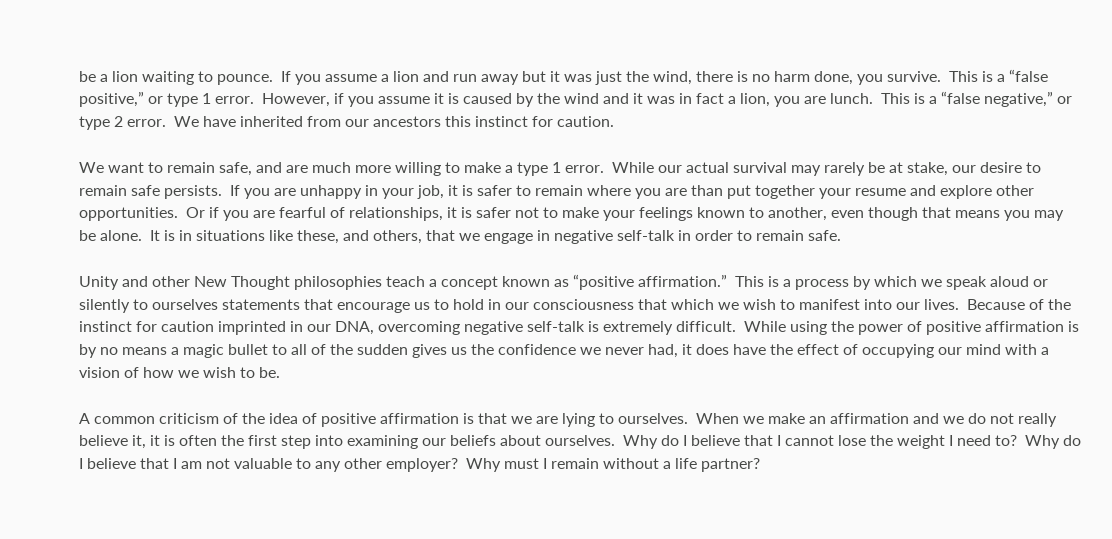be a lion waiting to pounce.  If you assume a lion and run away but it was just the wind, there is no harm done, you survive.  This is a “false positive,” or type 1 error.  However, if you assume it is caused by the wind and it was in fact a lion, you are lunch.  This is a “false negative,” or type 2 error.  We have inherited from our ancestors this instinct for caution.

We want to remain safe, and are much more willing to make a type 1 error.  While our actual survival may rarely be at stake, our desire to remain safe persists.  If you are unhappy in your job, it is safer to remain where you are than put together your resume and explore other opportunities.  Or if you are fearful of relationships, it is safer not to make your feelings known to another, even though that means you may be alone.  It is in situations like these, and others, that we engage in negative self-talk in order to remain safe.

Unity and other New Thought philosophies teach a concept known as “positive affirmation.”  This is a process by which we speak aloud or silently to ourselves statements that encourage us to hold in our consciousness that which we wish to manifest into our lives.  Because of the instinct for caution imprinted in our DNA, overcoming negative self-talk is extremely difficult.  While using the power of positive affirmation is by no means a magic bullet to all of the sudden gives us the confidence we never had, it does have the effect of occupying our mind with a vision of how we wish to be.

A common criticism of the idea of positive affirmation is that we are lying to ourselves.  When we make an affirmation and we do not really believe it, it is often the first step into examining our beliefs about ourselves.  Why do I believe that I cannot lose the weight I need to?  Why do I believe that I am not valuable to any other employer?  Why must I remain without a life partner?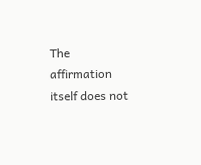The affirmation itself does not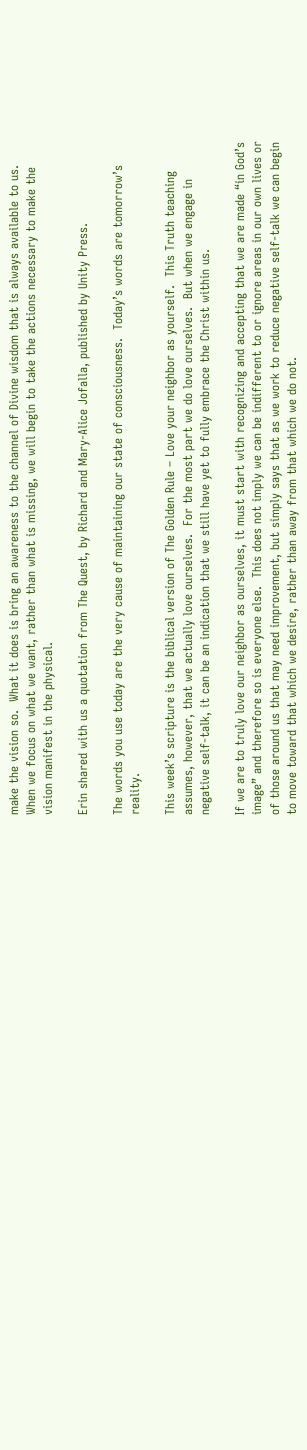make the vision so.  What it does is bring an awareness to the channel of Divine wisdom that is always available to us.  When we focus on what we want, rather than what is missing, we will begin to take the actions necessary to make the vision manifest in the physical.

Erin shared with us a quotation from The Quest, by Richard and Mary-Alice Jofalla, published by Unity Press.

The words you use today are the very cause of maintaining our state of consciousness.  Today’s words are tomorrow’s reality.

This week’s scripture is the biblical version of The Golden Rule – Love your neighbor as yourself.  This Truth teaching assumes, however, that we actually love ourselves.  For the most part we do love ourselves.  But when we engage in negative self-talk, it can be an indication that we still have yet to fully embrace the Christ within us.

If we are to truly love our neighbor as ourselves, it must start with recognizing and accepting that we are made “in God’s image” and therefore so is everyone else.  This does not imply we can be indifferent to or ignore areas in our own lives or of those around us that may need improvement, but simply says that as we work to reduce negative self-talk we can begin to move toward that which we desire, rather than away from that which we do not.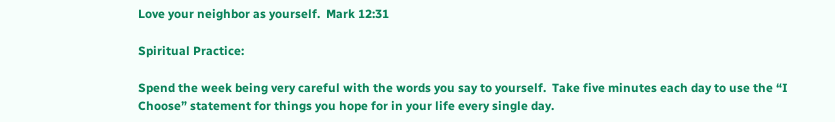Love your neighbor as yourself.  Mark 12:31

Spiritual Practice:

Spend the week being very careful with the words you say to yourself.  Take five minutes each day to use the “I Choose” statement for things you hope for in your life every single day.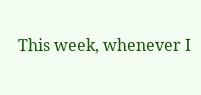This week, whenever I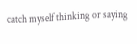catch myself thinking or saying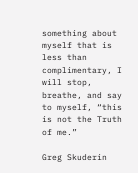something about myself that is less than complimentary, I will stop, breathe, and say to myself, “this is not the Truth of me.”

Greg Skuderin